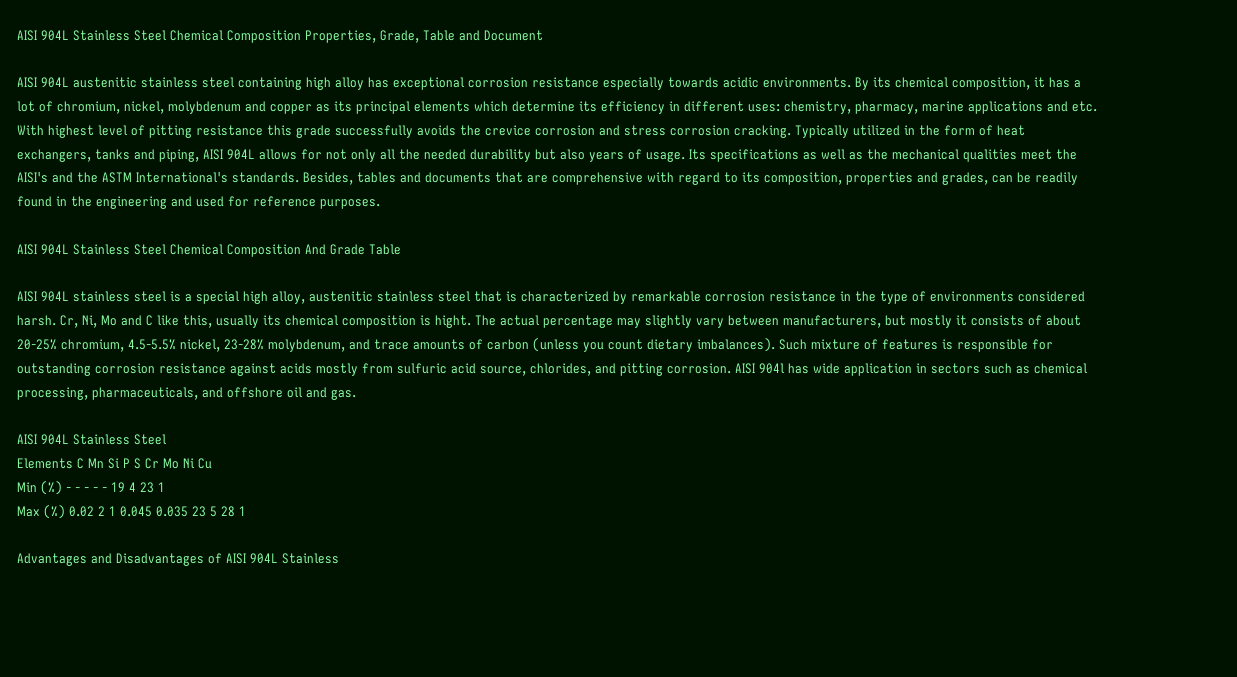AISI 904L Stainless Steel Chemical Composition Properties, Grade, Table and Document

AISI 904L austenitic stainless steel containing high alloy has exceptional corrosion resistance especially towards acidic environments. By its chemical composition, it has a lot of chromium, nickel, molybdenum and copper as its principal elements which determine its efficiency in different uses: chemistry, pharmacy, marine applications and etc. With highest level of pitting resistance this grade successfully avoids the crevice corrosion and stress corrosion cracking. Typically utilized in the form of heat exchangers, tanks and piping, AISI 904L allows for not only all the needed durability but also years of usage. Its specifications as well as the mechanical qualities meet the AISI's and the ASTM International's standards. Besides, tables and documents that are comprehensive with regard to its composition, properties and grades, can be readily found in the engineering and used for reference purposes.

AISI 904L Stainless Steel Chemical Composition And Grade Table

AISI 904L stainless steel is a special high alloy, austenitic stainless steel that is characterized by remarkable corrosion resistance in the type of environments considered harsh. Cr, Ni, Mo and C like this, usually its chemical composition is hight. The actual percentage may slightly vary between manufacturers, but mostly it consists of about 20-25% chromium, 4.5-5.5% nickel, 23-28% molybdenum, and trace amounts of carbon (unless you count dietary imbalances). Such mixture of features is responsible for outstanding corrosion resistance against acids mostly from sulfuric acid source, chlorides, and pitting corrosion. AISI 904l has wide application in sectors such as chemical processing, pharmaceuticals, and offshore oil and gas.

AISI 904L Stainless Steel
Elements C Mn Si P S Cr Mo Ni Cu
Min (%) - - - - - 19 4 23 1
Max (%) 0.02 2 1 0.045 0.035 23 5 28 1

Advantages and Disadvantages of AISI 904L Stainless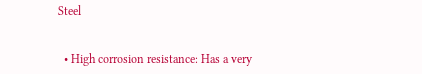Steel


  • High corrosion resistance: Has a very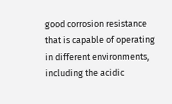good corrosion resistance that is capable of operating in different environments, including the acidic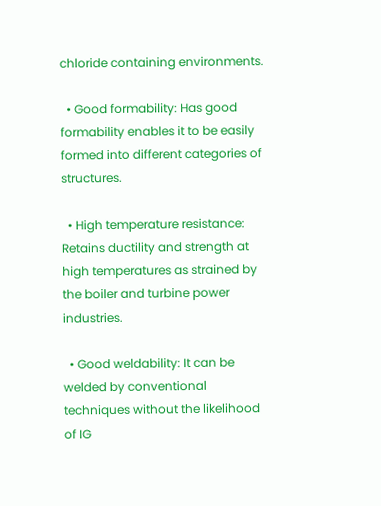chloride containing environments.

  • Good formability: Has good formability enables it to be easily formed into different categories of structures.

  • High temperature resistance: Retains ductility and strength at high temperatures as strained by the boiler and turbine power industries.

  • Good weldability: It can be welded by conventional techniques without the likelihood of IG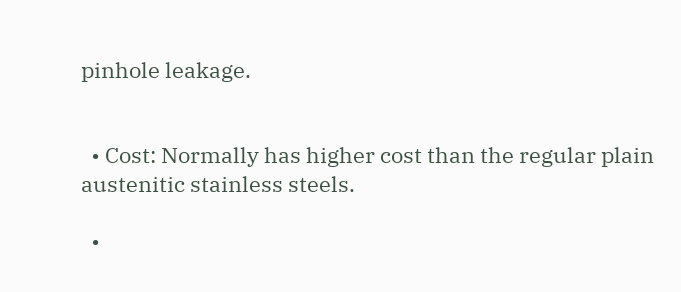pinhole leakage.


  • Cost: Normally has higher cost than the regular plain austenitic stainless steels.

  •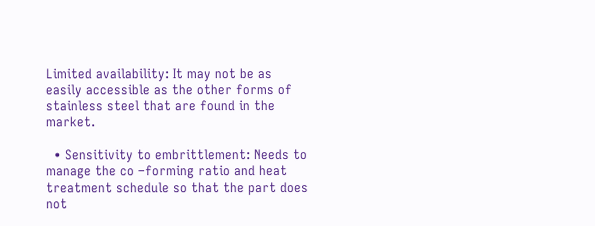Limited availability: It may not be as easily accessible as the other forms of stainless steel that are found in the market.

  • Sensitivity to embrittlement: Needs to manage the co –forming ratio and heat treatment schedule so that the part does not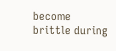become brittle during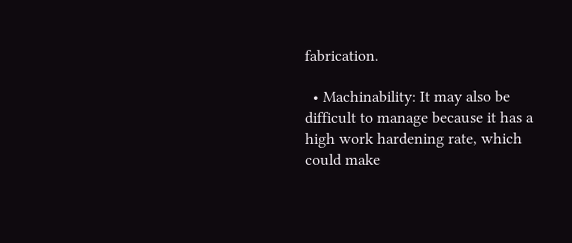fabrication.

  • Machinability: It may also be difficult to manage because it has a high work hardening rate, which could make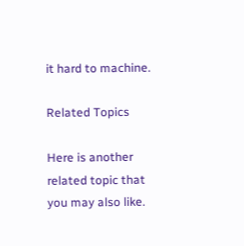it hard to machine.

Related Topics

Here is another related topic that you may also like.